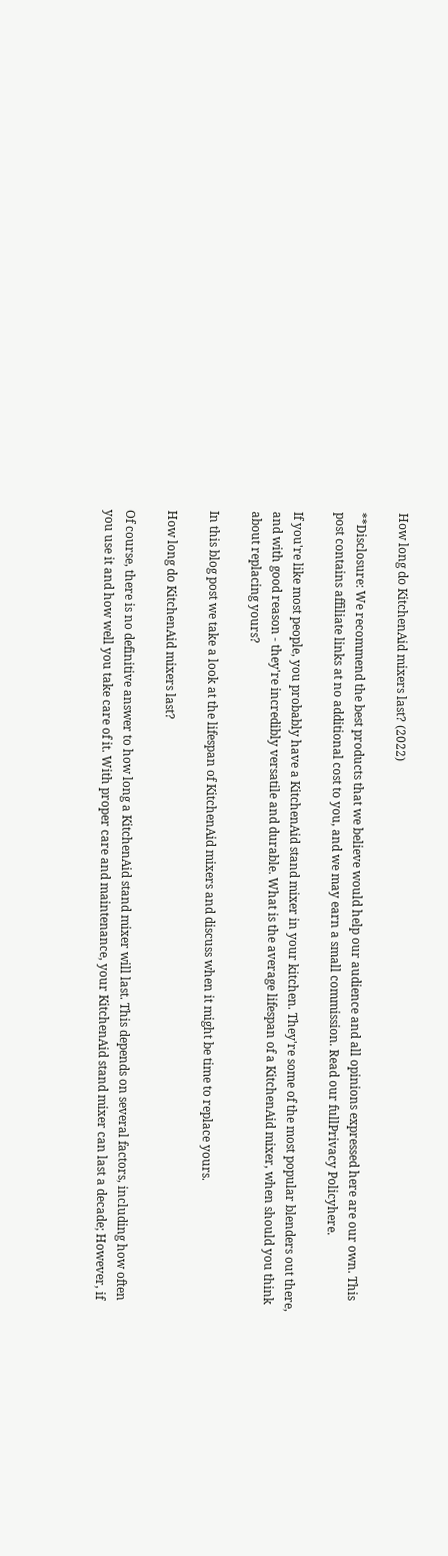How long do KitchenAid mixers last? (2022)

**Disclosure: We recommend the best products that we believe would help our audience and all opinions expressed here are our own. This post contains affiliate links at no additional cost to you, and we may earn a small commission. Read our fullPrivacy Policyhere.

If you're like most people, you probably have a KitchenAid stand mixer in your kitchen. They're some of the most popular blenders out there, and with good reason - they're incredibly versatile and durable. What is the average lifespan of a KitchenAid mixer, when should you think about replacing yours?

In this blog post we take a look at the lifespan of KitchenAid mixers and discuss when it might be time to replace yours.

How long do KitchenAid mixers last?

Of course, there is no definitive answer to how long a KitchenAid stand mixer will last. This depends on several factors, including how often you use it and how well you take care of it. With proper care and maintenance, your KitchenAid stand mixer can last a decade; However, if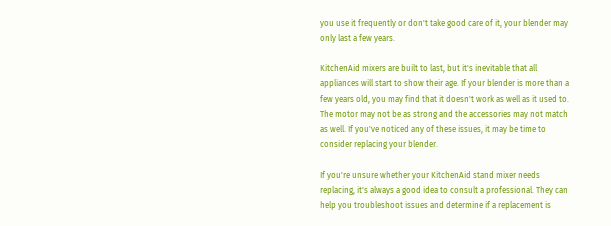you use it frequently or don't take good care of it, your blender may only last a few years.

KitchenAid mixers are built to last, but it's inevitable that all appliances will start to show their age. If your blender is more than a few years old, you may find that it doesn't work as well as it used to. The motor may not be as strong and the accessories may not match as well. If you've noticed any of these issues, it may be time to consider replacing your blender.

If you're unsure whether your KitchenAid stand mixer needs replacing, it's always a good idea to consult a professional. They can help you troubleshoot issues and determine if a replacement is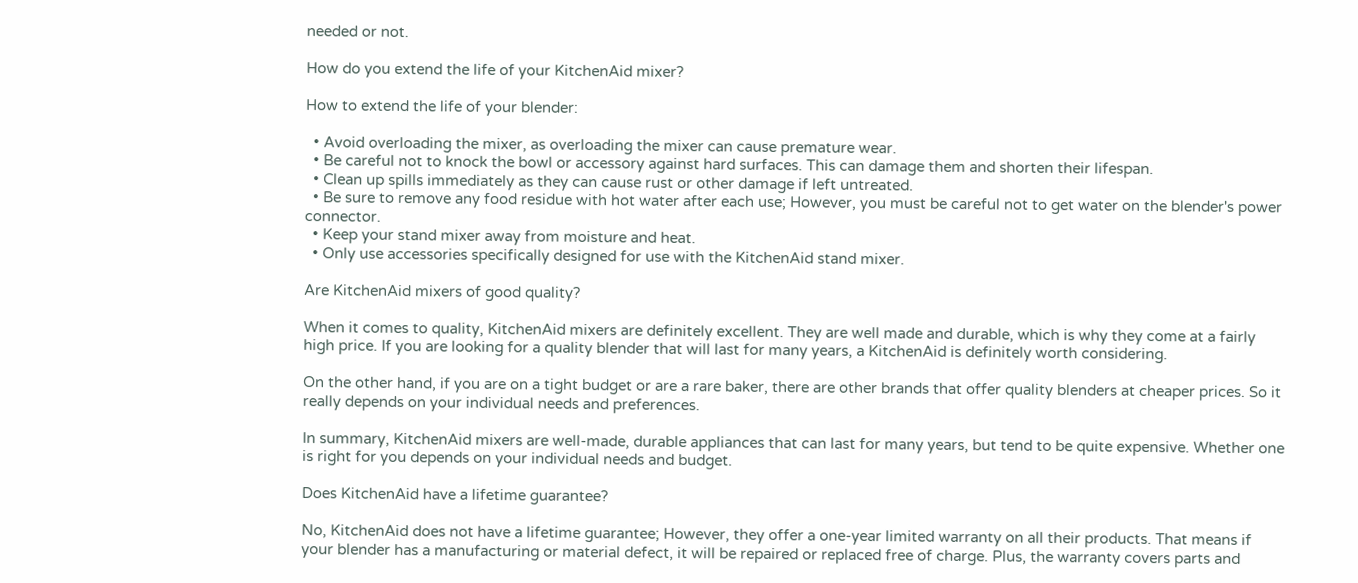needed or not.

How do you extend the life of your KitchenAid mixer?

How to extend the life of your blender:

  • Avoid overloading the mixer, as overloading the mixer can cause premature wear.
  • Be careful not to knock the bowl or accessory against hard surfaces. This can damage them and shorten their lifespan.
  • Clean up spills immediately as they can cause rust or other damage if left untreated.
  • Be sure to remove any food residue with hot water after each use; However, you must be careful not to get water on the blender's power connector.
  • Keep your stand mixer away from moisture and heat.
  • Only use accessories specifically designed for use with the KitchenAid stand mixer.

Are KitchenAid mixers of good quality?

When it comes to quality, KitchenAid mixers are definitely excellent. They are well made and durable, which is why they come at a fairly high price. If you are looking for a quality blender that will last for many years, a KitchenAid is definitely worth considering.

On the other hand, if you are on a tight budget or are a rare baker, there are other brands that offer quality blenders at cheaper prices. So it really depends on your individual needs and preferences.

In summary, KitchenAid mixers are well-made, durable appliances that can last for many years, but tend to be quite expensive. Whether one is right for you depends on your individual needs and budget.

Does KitchenAid have a lifetime guarantee?

No, KitchenAid does not have a lifetime guarantee; However, they offer a one-year limited warranty on all their products. That means if your blender has a manufacturing or material defect, it will be repaired or replaced free of charge. Plus, the warranty covers parts and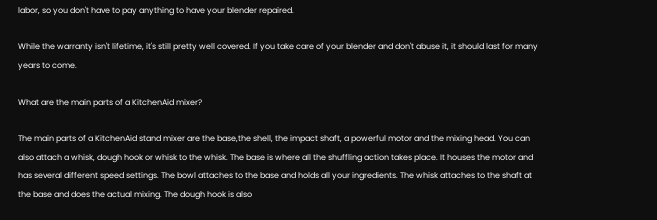labor, so you don't have to pay anything to have your blender repaired.

While the warranty isn't lifetime, it's still pretty well covered. If you take care of your blender and don't abuse it, it should last for many years to come.

What are the main parts of a KitchenAid mixer?

The main parts of a KitchenAid stand mixer are the base,the shell, the impact shaft, a powerful motor and the mixing head. You can also attach a whisk, dough hook or whisk to the whisk. The base is where all the shuffling action takes place. It houses the motor and has several different speed settings. The bowl attaches to the base and holds all your ingredients. The whisk attaches to the shaft at the base and does the actual mixing. The dough hook is also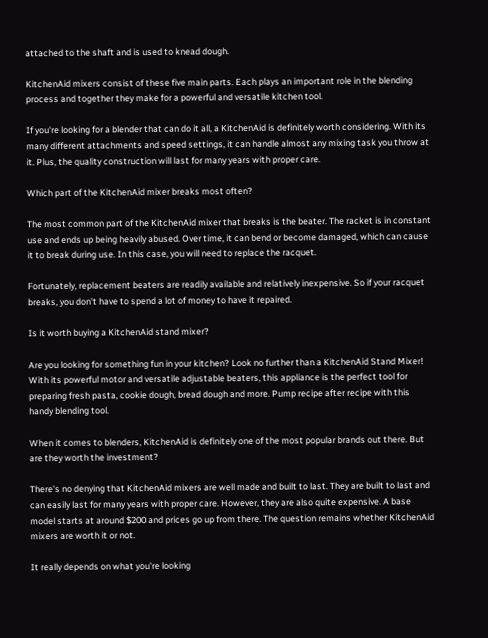attached to the shaft and is used to knead dough.

KitchenAid mixers consist of these five main parts. Each plays an important role in the blending process and together they make for a powerful and versatile kitchen tool.

If you're looking for a blender that can do it all, a KitchenAid is definitely worth considering. With its many different attachments and speed settings, it can handle almost any mixing task you throw at it. Plus, the quality construction will last for many years with proper care.

Which part of the KitchenAid mixer breaks most often?

The most common part of the KitchenAid mixer that breaks is the beater. The racket is in constant use and ends up being heavily abused. Over time, it can bend or become damaged, which can cause it to break during use. In this case, you will need to replace the racquet.

Fortunately, replacement beaters are readily available and relatively inexpensive. So if your racquet breaks, you don't have to spend a lot of money to have it repaired.

Is it worth buying a KitchenAid stand mixer?

Are you looking for something fun in your kitchen? Look no further than a KitchenAid Stand Mixer! With its powerful motor and versatile adjustable beaters, this appliance is the perfect tool for preparing fresh pasta, cookie dough, bread dough and more. Pump recipe after recipe with this handy blending tool.

When it comes to blenders, KitchenAid is definitely one of the most popular brands out there. But are they worth the investment?

There's no denying that KitchenAid mixers are well made and built to last. They are built to last and can easily last for many years with proper care. However, they are also quite expensive. A base model starts at around $200 and prices go up from there. The question remains whether KitchenAid mixers are worth it or not.

It really depends on what you're looking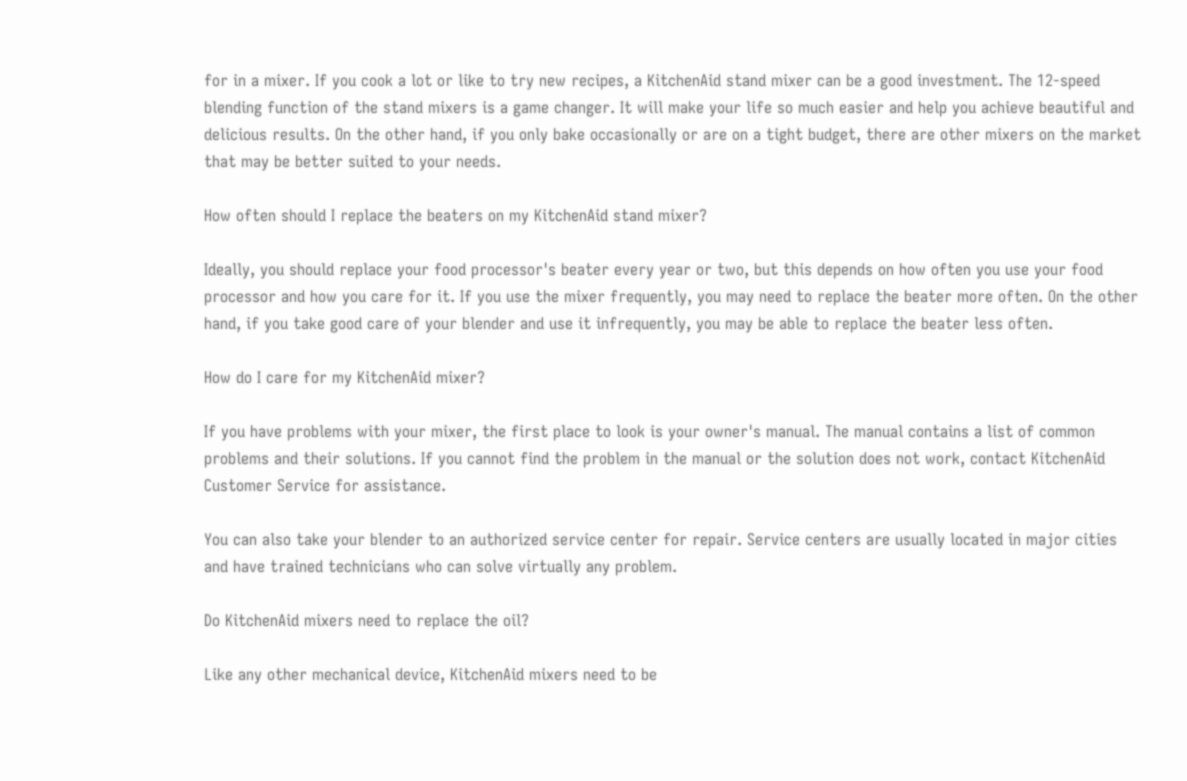for in a mixer. If you cook a lot or like to try new recipes, a KitchenAid stand mixer can be a good investment. The 12-speed blending function of the stand mixers is a game changer. It will make your life so much easier and help you achieve beautiful and delicious results. On the other hand, if you only bake occasionally or are on a tight budget, there are other mixers on the market that may be better suited to your needs.

How often should I replace the beaters on my KitchenAid stand mixer?

Ideally, you should replace your food processor's beater every year or two, but this depends on how often you use your food processor and how you care for it. If you use the mixer frequently, you may need to replace the beater more often. On the other hand, if you take good care of your blender and use it infrequently, you may be able to replace the beater less often.

How do I care for my KitchenAid mixer?

If you have problems with your mixer, the first place to look is your owner's manual. The manual contains a list of common problems and their solutions. If you cannot find the problem in the manual or the solution does not work, contact KitchenAid Customer Service for assistance.

You can also take your blender to an authorized service center for repair. Service centers are usually located in major cities and have trained technicians who can solve virtually any problem.

Do KitchenAid mixers need to replace the oil?

Like any other mechanical device, KitchenAid mixers need to be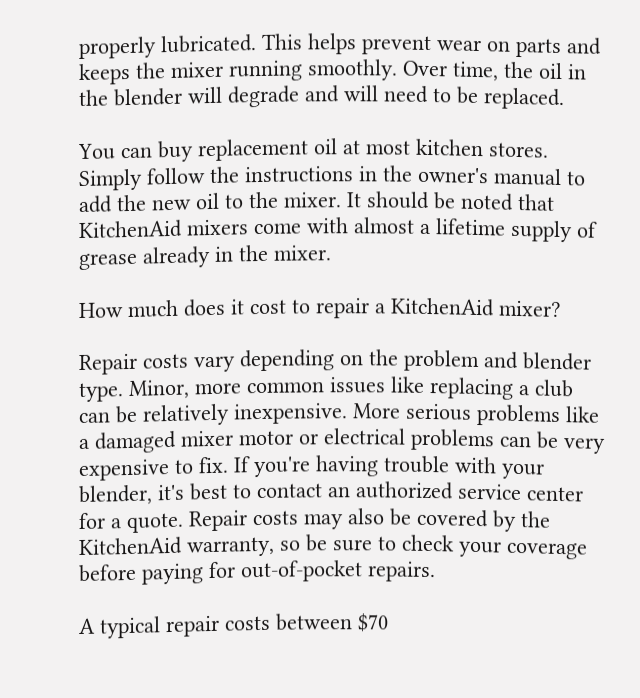properly lubricated. This helps prevent wear on parts and keeps the mixer running smoothly. Over time, the oil in the blender will degrade and will need to be replaced.

You can buy replacement oil at most kitchen stores. Simply follow the instructions in the owner's manual to add the new oil to the mixer. It should be noted that KitchenAid mixers come with almost a lifetime supply of grease already in the mixer.

How much does it cost to repair a KitchenAid mixer?

Repair costs vary depending on the problem and blender type. Minor, more common issues like replacing a club can be relatively inexpensive. More serious problems like a damaged mixer motor or electrical problems can be very expensive to fix. If you're having trouble with your blender, it's best to contact an authorized service center for a quote. Repair costs may also be covered by the KitchenAid warranty, so be sure to check your coverage before paying for out-of-pocket repairs.

A typical repair costs between $70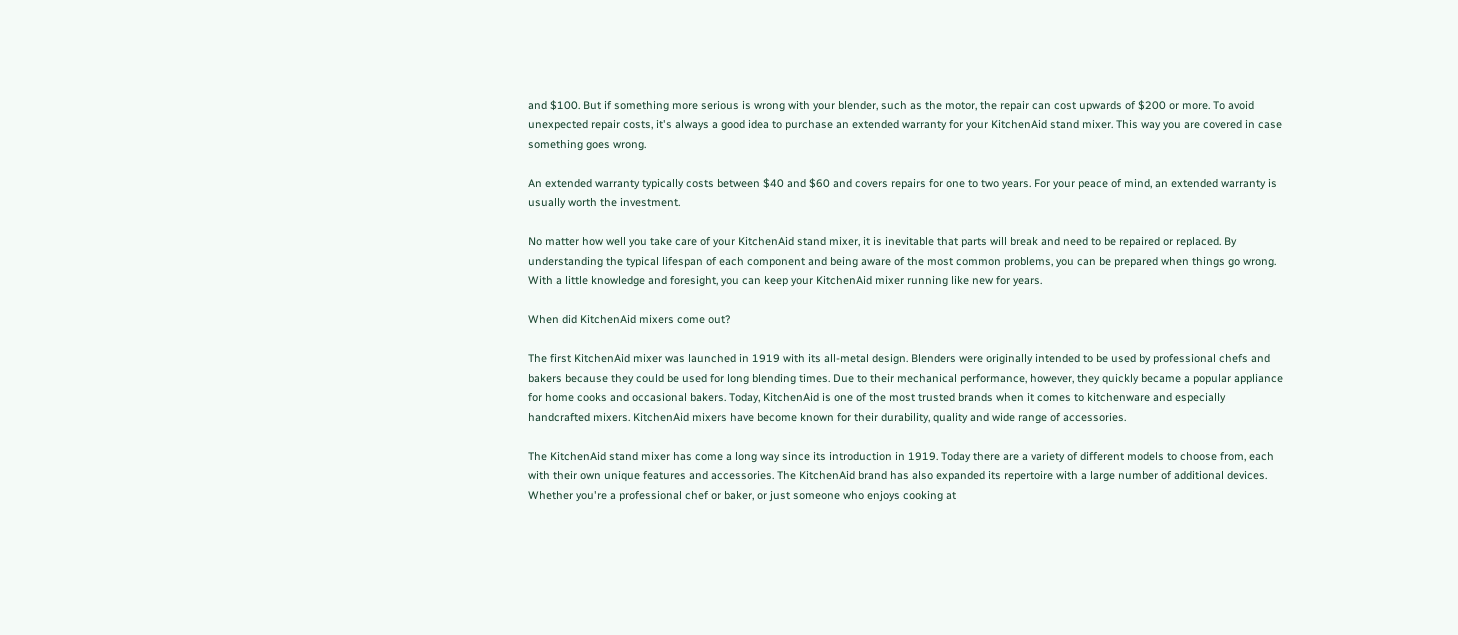and $100. But if something more serious is wrong with your blender, such as the motor, the repair can cost upwards of $200 or more. To avoid unexpected repair costs, it's always a good idea to purchase an extended warranty for your KitchenAid stand mixer. This way you are covered in case something goes wrong.

An extended warranty typically costs between $40 and $60 and covers repairs for one to two years. For your peace of mind, an extended warranty is usually worth the investment.

No matter how well you take care of your KitchenAid stand mixer, it is inevitable that parts will break and need to be repaired or replaced. By understanding the typical lifespan of each component and being aware of the most common problems, you can be prepared when things go wrong. With a little knowledge and foresight, you can keep your KitchenAid mixer running like new for years.

When did KitchenAid mixers come out?

The first KitchenAid mixer was launched in 1919 with its all-metal design. Blenders were originally intended to be used by professional chefs and bakers because they could be used for long blending times. Due to their mechanical performance, however, they quickly became a popular appliance for home cooks and occasional bakers. Today, KitchenAid is one of the most trusted brands when it comes to kitchenware and especially handcrafted mixers. KitchenAid mixers have become known for their durability, quality and wide range of accessories.

The KitchenAid stand mixer has come a long way since its introduction in 1919. Today there are a variety of different models to choose from, each with their own unique features and accessories. The KitchenAid brand has also expanded its repertoire with a large number of additional devices. Whether you're a professional chef or baker, or just someone who enjoys cooking at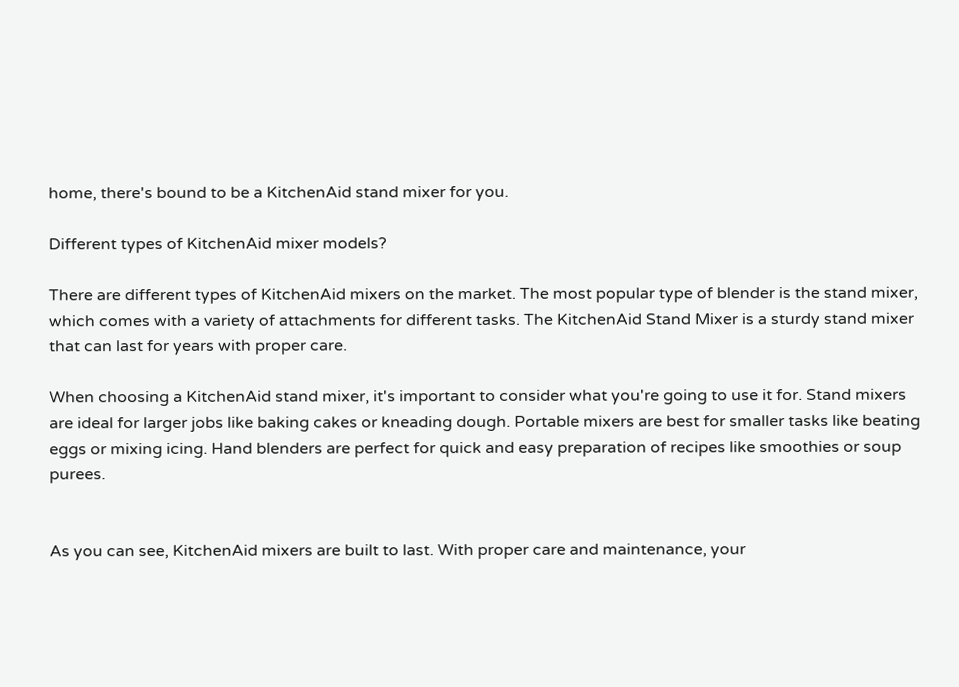home, there's bound to be a KitchenAid stand mixer for you.

Different types of KitchenAid mixer models?

There are different types of KitchenAid mixers on the market. The most popular type of blender is the stand mixer, which comes with a variety of attachments for different tasks. The KitchenAid Stand Mixer is a sturdy stand mixer that can last for years with proper care.

When choosing a KitchenAid stand mixer, it's important to consider what you're going to use it for. Stand mixers are ideal for larger jobs like baking cakes or kneading dough. Portable mixers are best for smaller tasks like beating eggs or mixing icing. Hand blenders are perfect for quick and easy preparation of recipes like smoothies or soup purees.


As you can see, KitchenAid mixers are built to last. With proper care and maintenance, your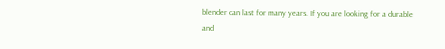blender can last for many years. If you are looking for a durable and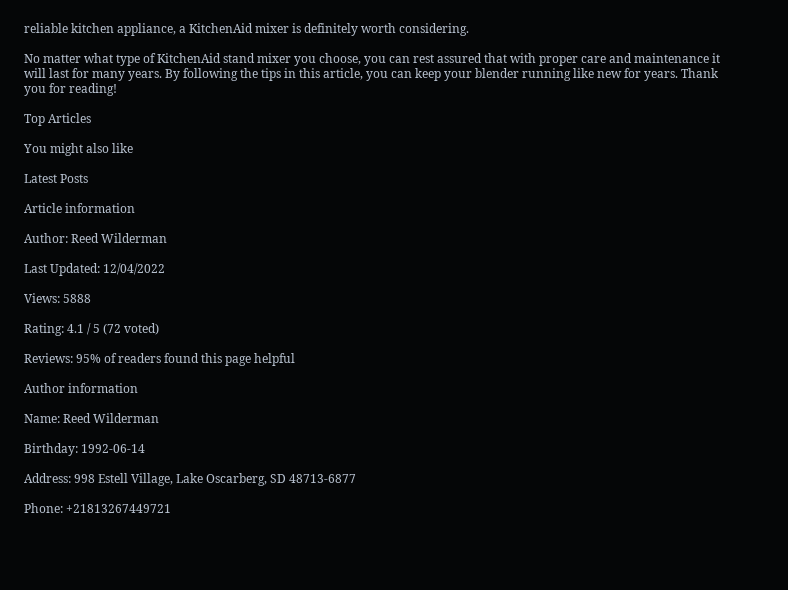reliable kitchen appliance, a KitchenAid mixer is definitely worth considering.

No matter what type of KitchenAid stand mixer you choose, you can rest assured that with proper care and maintenance it will last for many years. By following the tips in this article, you can keep your blender running like new for years. Thank you for reading!

Top Articles

You might also like

Latest Posts

Article information

Author: Reed Wilderman

Last Updated: 12/04/2022

Views: 5888

Rating: 4.1 / 5 (72 voted)

Reviews: 95% of readers found this page helpful

Author information

Name: Reed Wilderman

Birthday: 1992-06-14

Address: 998 Estell Village, Lake Oscarberg, SD 48713-6877

Phone: +21813267449721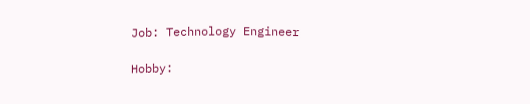Job: Technology Engineer

Hobby: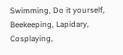Swimming, Do it yourself, Beekeeping, Lapidary, Cosplaying,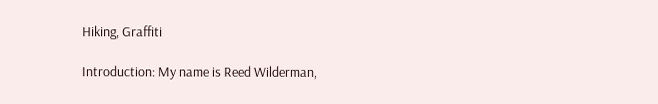Hiking, Graffiti

Introduction: My name is Reed Wilderman,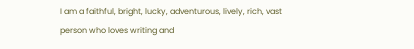I am a faithful, bright, lucky, adventurous, lively, rich, vast person who loves writing and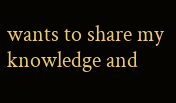wants to share my knowledge and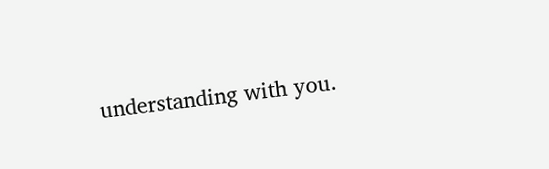understanding with you.